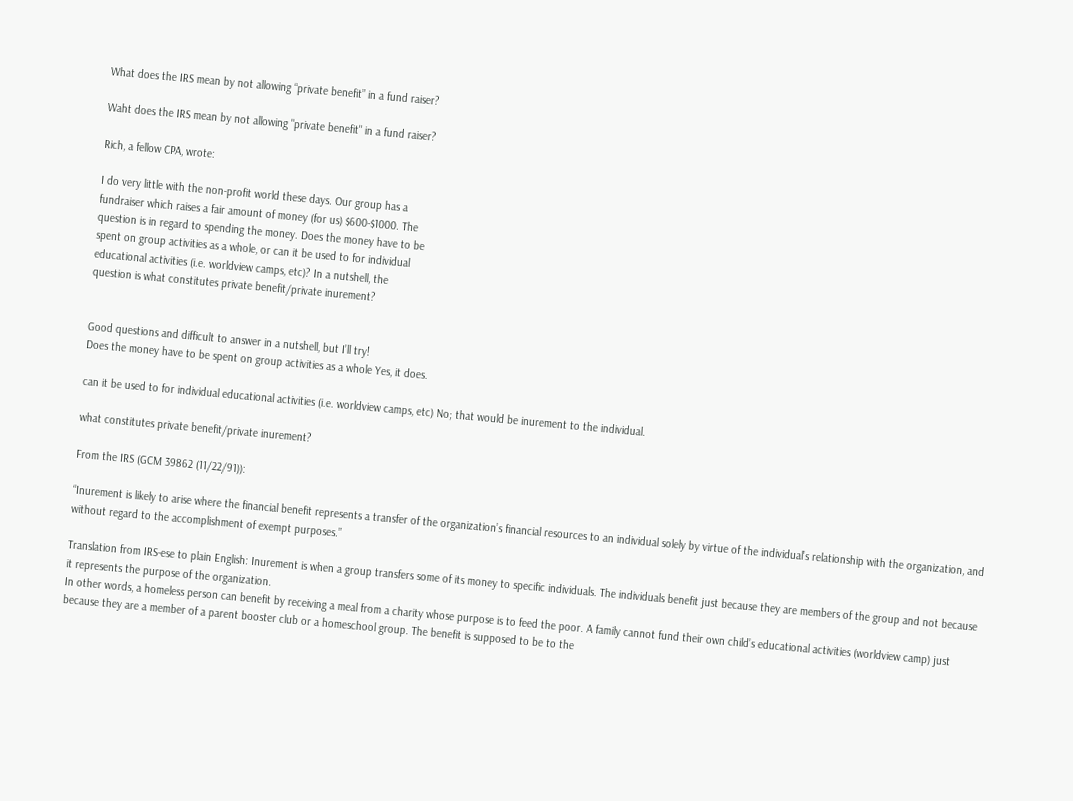What does the IRS mean by not allowing “private benefit” in a fund raiser?

Waht does the IRS mean by not allowing "private benefit" in a fund raiser?

Rich, a fellow CPA, wrote:

I do very little with the non-profit world these days. Our group has a
fundraiser which raises a fair amount of money (for us) $600-$1000. The
question is in regard to spending the money. Does the money have to be
spent on group activities as a whole, or can it be used to for individual
educational activities (i.e. worldview camps, etc)? In a nutshell, the
question is what constitutes private benefit/private inurement?


Good questions and difficult to answer in a nutshell, but I’ll try!
Does the money have to be spent on group activities as a whole Yes, it does.

can it be used to for individual educational activities (i.e. worldview camps, etc) No; that would be inurement to the individual.

what constitutes private benefit/private inurement?

From the IRS (GCM 39862 (11/22/91)):

“Inurement is likely to arise where the financial benefit represents a transfer of the organization’s financial resources to an individual solely by virtue of the individual’s relationship with the organization, and without regard to the accomplishment of exempt purposes.”

Translation from IRS-ese to plain English: Inurement is when a group transfers some of its money to specific individuals. The individuals benefit just because they are members of the group and not because it represents the purpose of the organization.
In other words, a homeless person can benefit by receiving a meal from a charity whose purpose is to feed the poor. A family cannot fund their own child’s educational activities (worldview camp) just because they are a member of a parent booster club or a homeschool group. The benefit is supposed to be to the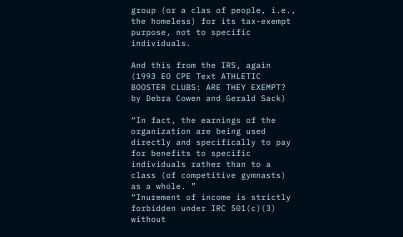group (or a clas of people, i.e., the homeless) for its tax-exempt purpose, not to specific individuals.

And this from the IRS, again (1993 EO CPE Text ATHLETIC BOOSTER CLUBS: ARE THEY EXEMPT? by Debra Cowen and Gerald Sack)

“In fact, the earnings of the organization are being used directly and specifically to pay for benefits to specific individuals rather than to a class (of competitive gymnasts) as a whole. ”
“Inurement of income is strictly forbidden under IRC 501(c)(3) without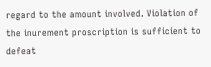regard to the amount involved. Violation of the inurement proscription is sufficient to defeat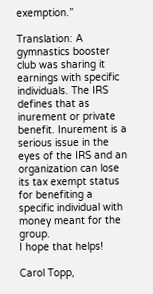exemption.”

Translation: A gymnastics booster club was sharing it earnings with specific individuals. The IRS defines that as inurement or private benefit. Inurement is a serious issue in the eyes of the IRS and an organization can lose its tax exempt status for benefiting a specific individual with money meant for the group.
I hope that helps!

Carol Topp,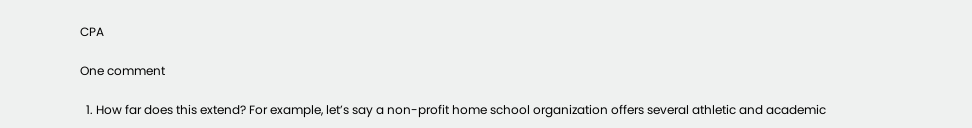CPA

One comment

  1. How far does this extend? For example, let’s say a non-profit home school organization offers several athletic and academic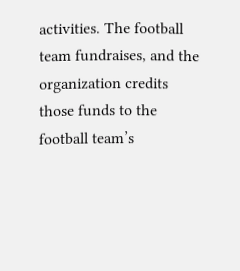activities. The football team fundraises, and the organization credits those funds to the football team’s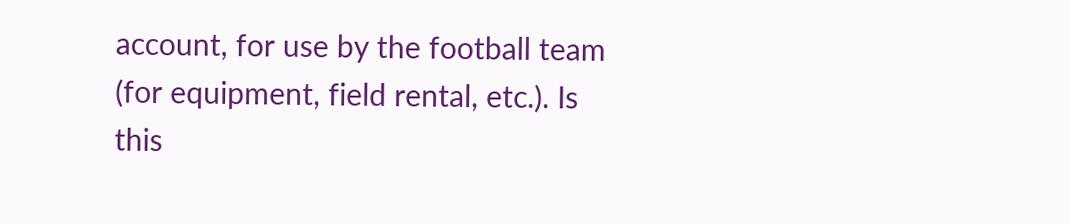account, for use by the football team (for equipment, field rental, etc.). Is this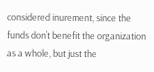considered inurement, since the funds don’t benefit the organization as a whole, but just the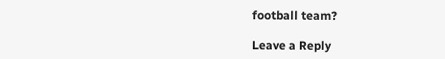football team?

Leave a Reply